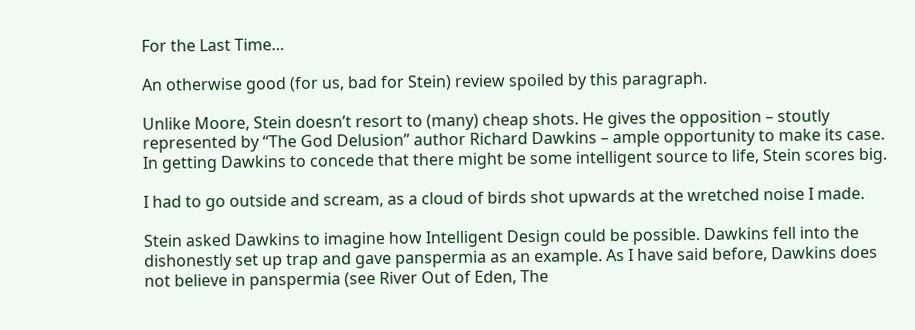For the Last Time…

An otherwise good (for us, bad for Stein) review spoiled by this paragraph.

Unlike Moore, Stein doesn’t resort to (many) cheap shots. He gives the opposition – stoutly represented by “The God Delusion” author Richard Dawkins – ample opportunity to make its case. In getting Dawkins to concede that there might be some intelligent source to life, Stein scores big.

I had to go outside and scream, as a cloud of birds shot upwards at the wretched noise I made.

Stein asked Dawkins to imagine how Intelligent Design could be possible. Dawkins fell into the dishonestly set up trap and gave panspermia as an example. As I have said before, Dawkins does not believe in panspermia (see River Out of Eden, The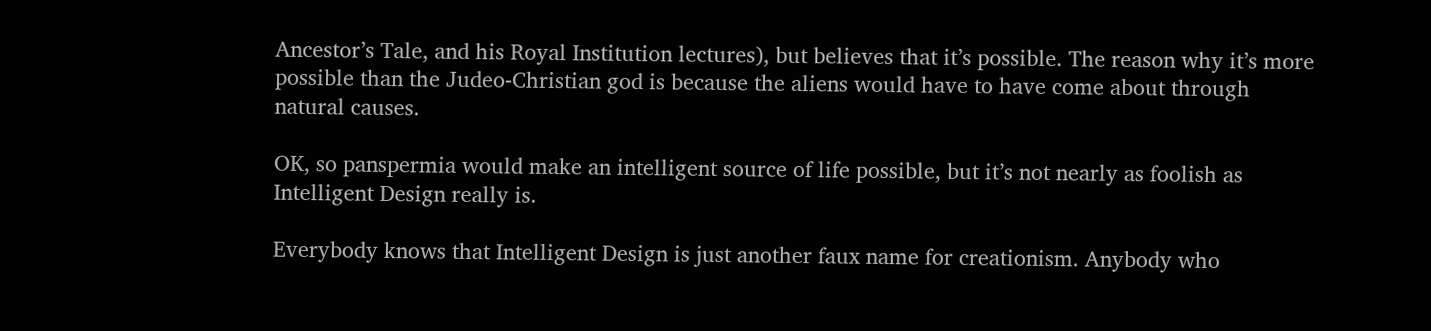Ancestor’s Tale, and his Royal Institution lectures), but believes that it’s possible. The reason why it’s more possible than the Judeo-Christian god is because the aliens would have to have come about through natural causes.

OK, so panspermia would make an intelligent source of life possible, but it’s not nearly as foolish as Intelligent Design really is.

Everybody knows that Intelligent Design is just another faux name for creationism. Anybody who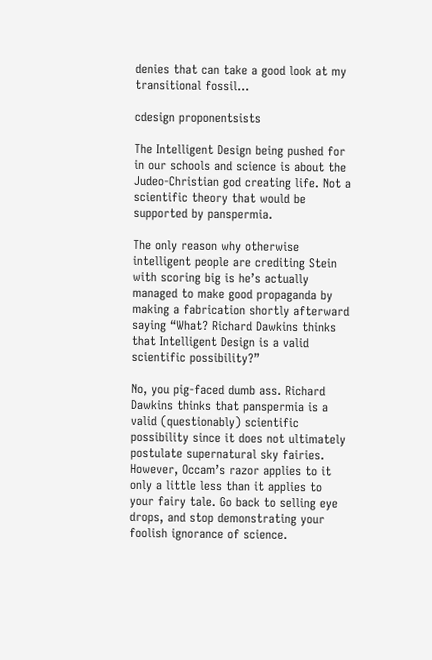denies that can take a good look at my transitional fossil…

cdesign proponentsists

The Intelligent Design being pushed for in our schools and science is about the Judeo-Christian god creating life. Not a scientific theory that would be supported by panspermia.

The only reason why otherwise intelligent people are crediting Stein with scoring big is he’s actually managed to make good propaganda by making a fabrication shortly afterward saying “What? Richard Dawkins thinks that Intelligent Design is a valid scientific possibility?”

No, you pig-faced dumb ass. Richard Dawkins thinks that panspermia is a valid (questionably) scientific possibility since it does not ultimately postulate supernatural sky fairies. However, Occam’s razor applies to it only a little less than it applies to your fairy tale. Go back to selling eye drops, and stop demonstrating your foolish ignorance of science.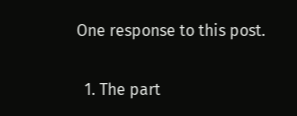One response to this post.

  1. The part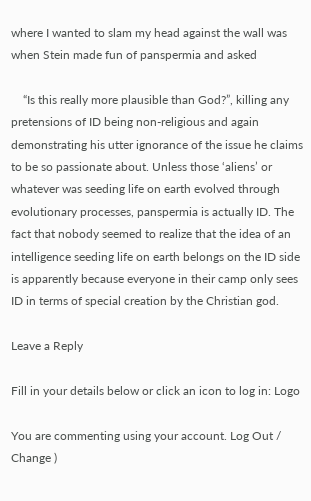where I wanted to slam my head against the wall was when Stein made fun of panspermia and asked

    “Is this really more plausible than God?”, killing any pretensions of ID being non-religious and again demonstrating his utter ignorance of the issue he claims to be so passionate about. Unless those ‘aliens’ or whatever was seeding life on earth evolved through evolutionary processes, panspermia is actually ID. The fact that nobody seemed to realize that the idea of an intelligence seeding life on earth belongs on the ID side is apparently because everyone in their camp only sees ID in terms of special creation by the Christian god.

Leave a Reply

Fill in your details below or click an icon to log in: Logo

You are commenting using your account. Log Out /  Change )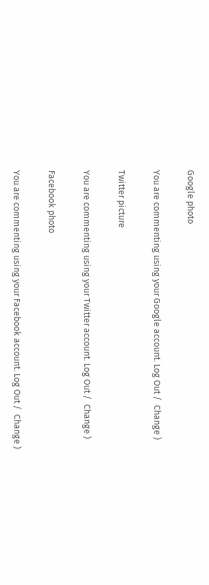Google photo

You are commenting using your Google account. Log Out /  Change )

Twitter picture

You are commenting using your Twitter account. Log Out /  Change )

Facebook photo

You are commenting using your Facebook account. Log Out /  Change )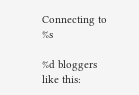Connecting to %s

%d bloggers like this: